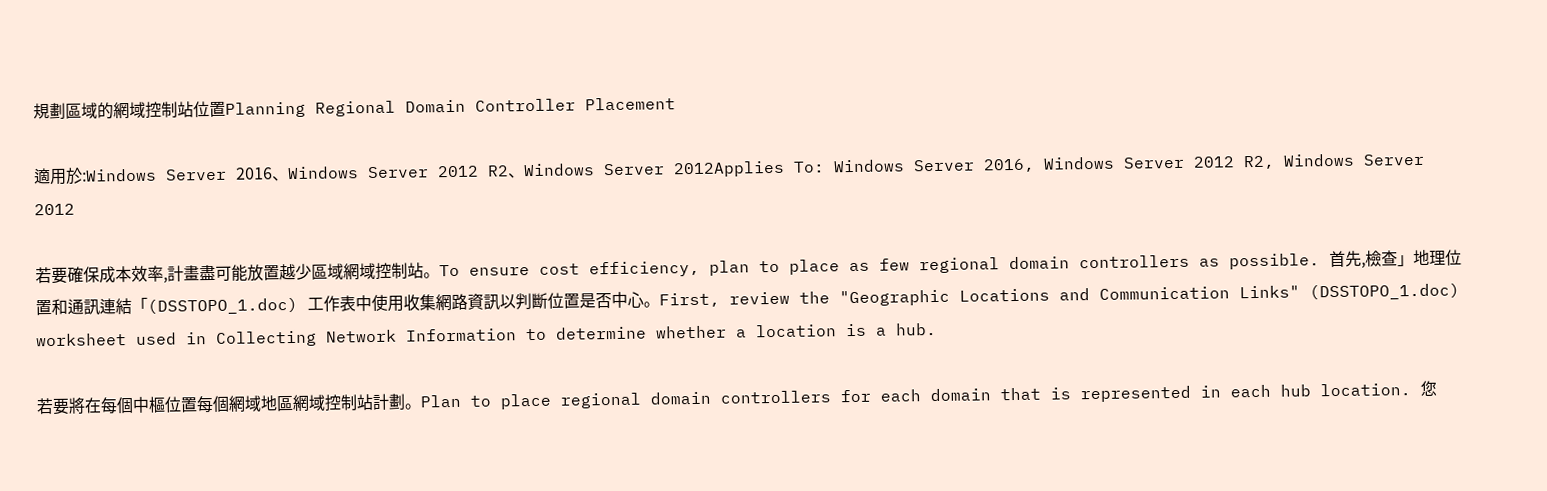規劃區域的網域控制站位置Planning Regional Domain Controller Placement

適用於:Windows Server 2016、Windows Server 2012 R2、Windows Server 2012Applies To: Windows Server 2016, Windows Server 2012 R2, Windows Server 2012

若要確保成本效率,計畫盡可能放置越少區域網域控制站。To ensure cost efficiency, plan to place as few regional domain controllers as possible. 首先,檢查」地理位置和通訊連結「(DSSTOPO_1.doc) 工作表中使用收集網路資訊以判斷位置是否中心。First, review the "Geographic Locations and Communication Links" (DSSTOPO_1.doc) worksheet used in Collecting Network Information to determine whether a location is a hub.

若要將在每個中樞位置每個網域地區網域控制站計劃。Plan to place regional domain controllers for each domain that is represented in each hub location. 您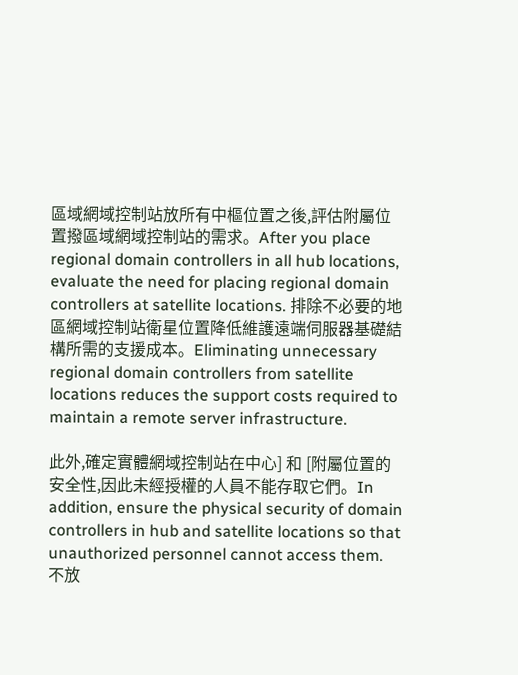區域網域控制站放所有中樞位置之後,評估附屬位置撥區域網域控制站的需求。After you place regional domain controllers in all hub locations, evaluate the need for placing regional domain controllers at satellite locations. 排除不必要的地區網域控制站衛星位置降低維護遠端伺服器基礎結構所需的支援成本。Eliminating unnecessary regional domain controllers from satellite locations reduces the support costs required to maintain a remote server infrastructure.

此外,確定實體網域控制站在中心] 和 [附屬位置的安全性,因此未經授權的人員不能存取它們。In addition, ensure the physical security of domain controllers in hub and satellite locations so that unauthorized personnel cannot access them. 不放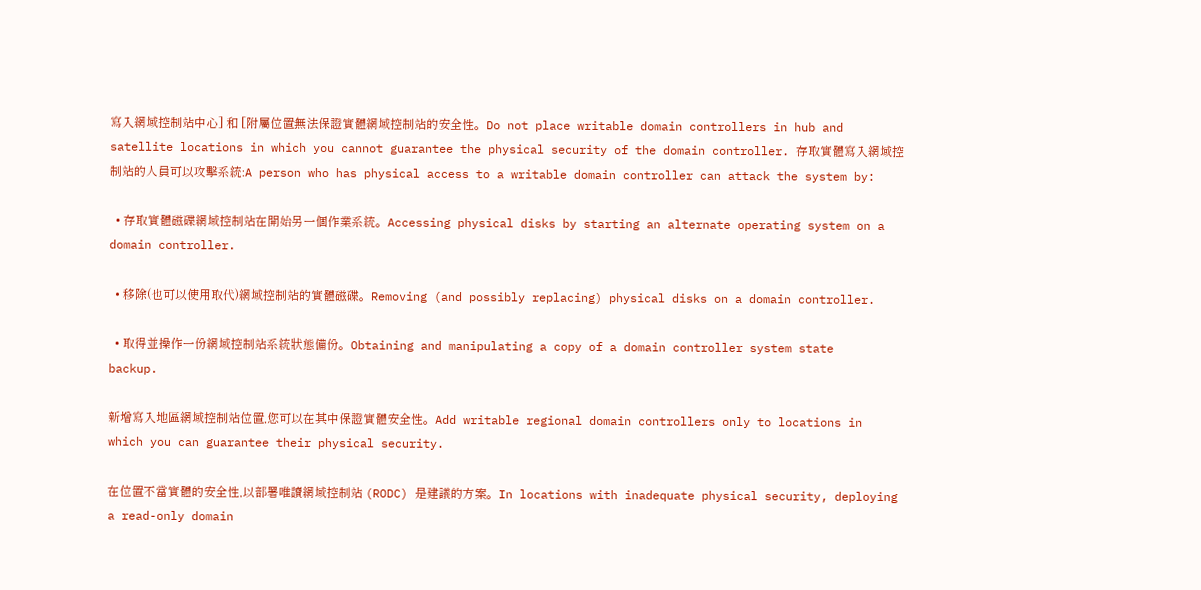寫入網域控制站中心] 和 [附屬位置無法保證實體網域控制站的安全性。Do not place writable domain controllers in hub and satellite locations in which you cannot guarantee the physical security of the domain controller. 存取實體寫入網域控制站的人員可以攻擊系統:A person who has physical access to a writable domain controller can attack the system by:

  • 存取實體磁碟網域控制站在開始另一個作業系統。Accessing physical disks by starting an alternate operating system on a domain controller.

  • 移除(也可以使用取代)網域控制站的實體磁碟。Removing (and possibly replacing) physical disks on a domain controller.

  • 取得並操作一份網域控制站系統狀態備份。Obtaining and manipulating a copy of a domain controller system state backup.

新增寫入地區網域控制站位置,您可以在其中保證實體安全性。Add writable regional domain controllers only to locations in which you can guarantee their physical security.

在位置不當實體的安全性,以部署唯讀網域控制站 (RODC) 是建議的方案。In locations with inadequate physical security, deploying a read-only domain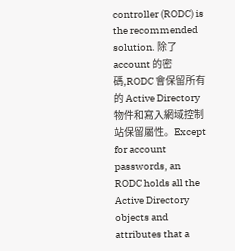controller (RODC) is the recommended solution. 除了 account 的密碼,RODC 會保留所有的 Active Directory 物件和寫入網域控制站保留屬性。Except for account passwords, an RODC holds all the Active Directory objects and attributes that a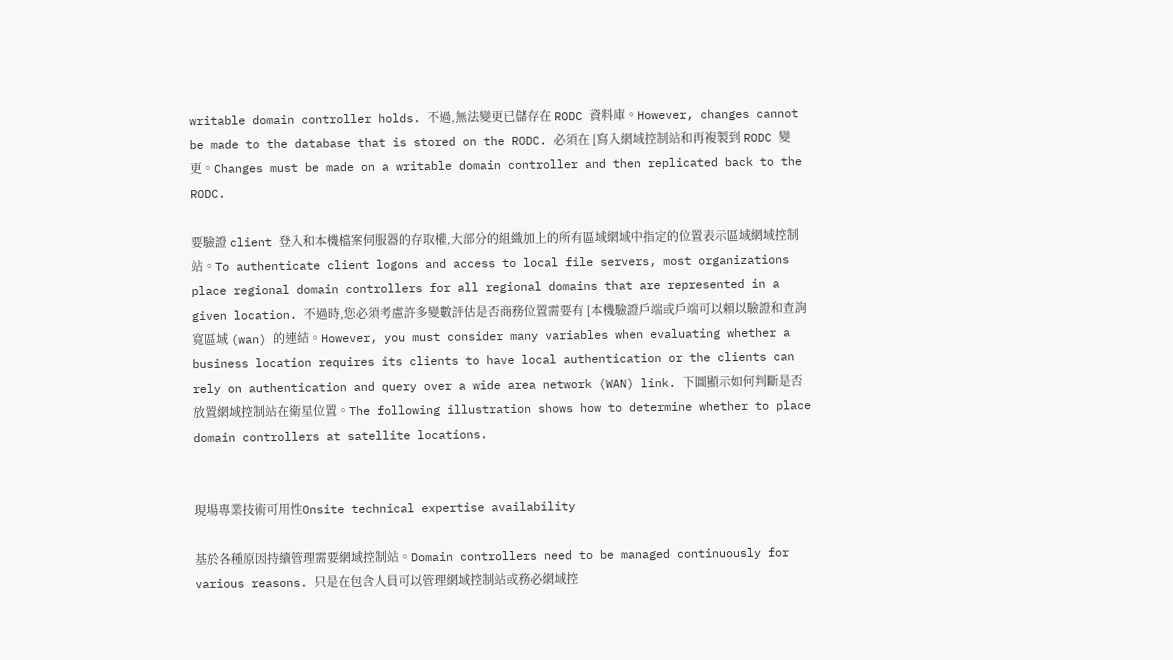writable domain controller holds. 不過,無法變更已儲存在 RODC 資料庫。However, changes cannot be made to the database that is stored on the RODC. 必須在 [寫入網域控制站和再複製到 RODC 變更。Changes must be made on a writable domain controller and then replicated back to the RODC.

要驗證 client 登入和本機檔案伺服器的存取權,大部分的組織加上的所有區域網域中指定的位置表示區域網域控制站。To authenticate client logons and access to local file servers, most organizations place regional domain controllers for all regional domains that are represented in a given location. 不過時,您必須考慮許多變數評估是否商務位置需要有 [本機驗證戶端或戶端可以賴以驗證和查詢寬區域 (wan) 的連結。However, you must consider many variables when evaluating whether a business location requires its clients to have local authentication or the clients can rely on authentication and query over a wide area network (WAN) link. 下圖顯示如何判斷是否放置網域控制站在衛星位置。The following illustration shows how to determine whether to place domain controllers at satellite locations.


現場專業技術可用性Onsite technical expertise availability

基於各種原因持續管理需要網域控制站。Domain controllers need to be managed continuously for various reasons. 只是在包含人員可以管理網域控制站或務必網域控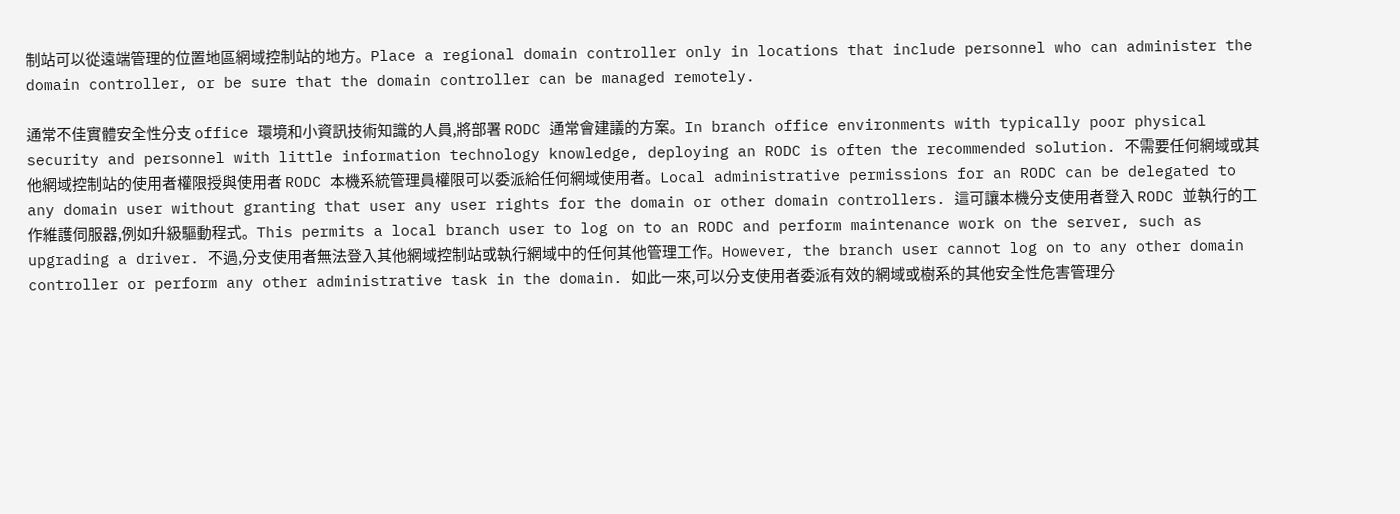制站可以從遠端管理的位置地區網域控制站的地方。Place a regional domain controller only in locations that include personnel who can administer the domain controller, or be sure that the domain controller can be managed remotely.

通常不佳實體安全性分支 office 環境和小資訊技術知識的人員,將部署 RODC 通常會建議的方案。In branch office environments with typically poor physical security and personnel with little information technology knowledge, deploying an RODC is often the recommended solution. 不需要任何網域或其他網域控制站的使用者權限授與使用者 RODC 本機系統管理員權限可以委派給任何網域使用者。Local administrative permissions for an RODC can be delegated to any domain user without granting that user any user rights for the domain or other domain controllers. 這可讓本機分支使用者登入 RODC 並執行的工作維護伺服器,例如升級驅動程式。This permits a local branch user to log on to an RODC and perform maintenance work on the server, such as upgrading a driver. 不過,分支使用者無法登入其他網域控制站或執行網域中的任何其他管理工作。However, the branch user cannot log on to any other domain controller or perform any other administrative task in the domain. 如此一來,可以分支使用者委派有效的網域或樹系的其他安全性危害管理分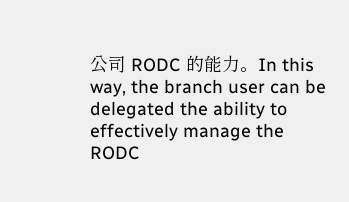公司 RODC 的能力。In this way, the branch user can be delegated the ability to effectively manage the RODC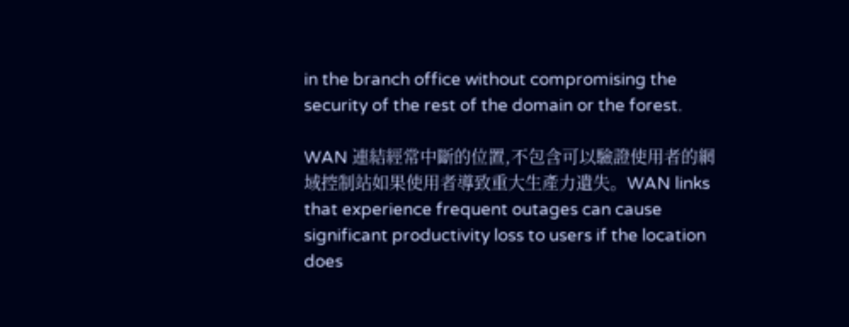in the branch office without compromising the security of the rest of the domain or the forest.

WAN 連結經常中斷的位置,不包含可以驗證使用者的網域控制站如果使用者導致重大生產力遺失。WAN links that experience frequent outages can cause significant productivity loss to users if the location does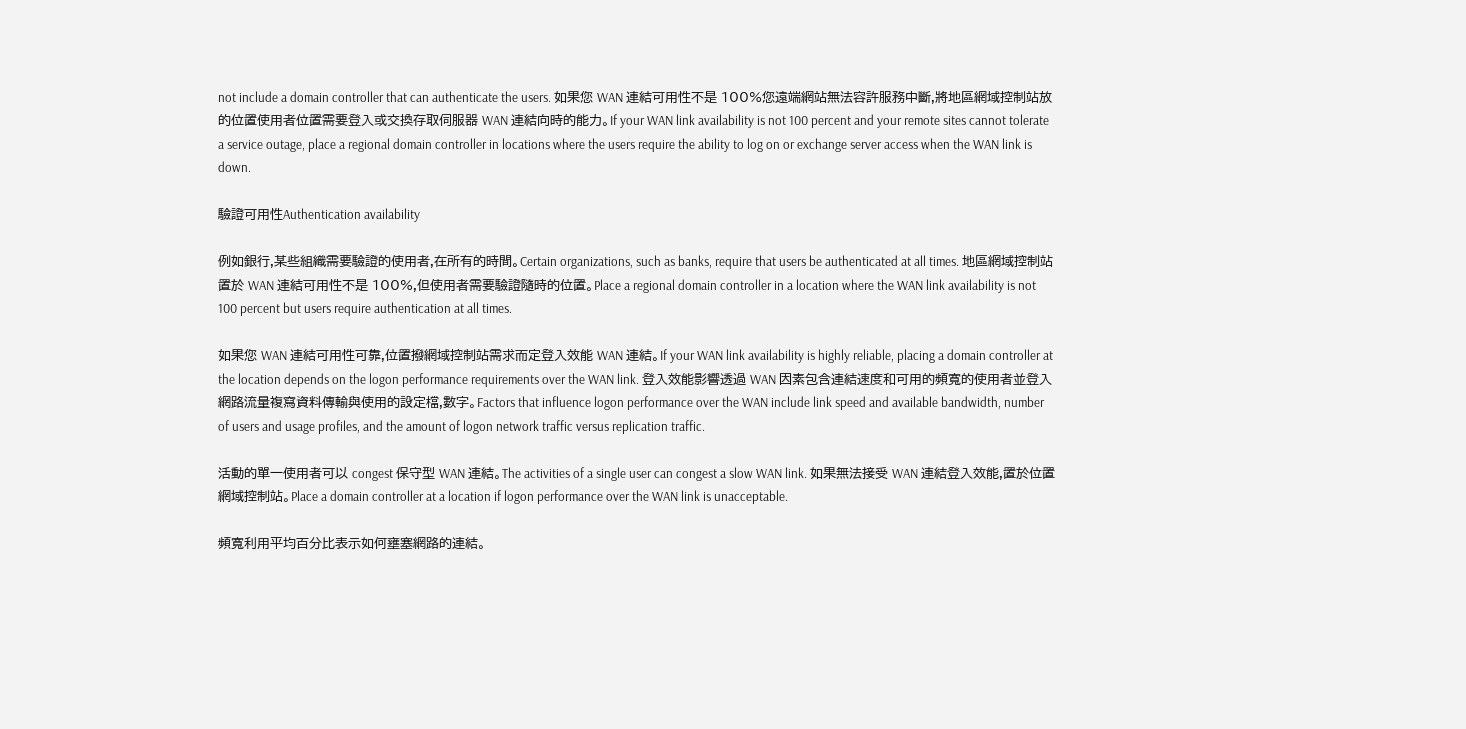not include a domain controller that can authenticate the users. 如果您 WAN 連結可用性不是 100%您遠端網站無法容許服務中斷,將地區網域控制站放的位置使用者位置需要登入或交換存取伺服器 WAN 連結向時的能力。If your WAN link availability is not 100 percent and your remote sites cannot tolerate a service outage, place a regional domain controller in locations where the users require the ability to log on or exchange server access when the WAN link is down.

驗證可用性Authentication availability

例如銀行,某些組織需要驗證的使用者,在所有的時間。Certain organizations, such as banks, require that users be authenticated at all times. 地區網域控制站置於 WAN 連結可用性不是 100%,但使用者需要驗證隨時的位置。Place a regional domain controller in a location where the WAN link availability is not 100 percent but users require authentication at all times.

如果您 WAN 連結可用性可靠,位置撥網域控制站需求而定登入效能 WAN 連結。If your WAN link availability is highly reliable, placing a domain controller at the location depends on the logon performance requirements over the WAN link. 登入效能影響透過 WAN 因素包含連結速度和可用的頻寬的使用者並登入網路流量複寫資料傳輸與使用的設定檔,數字。Factors that influence logon performance over the WAN include link speed and available bandwidth, number of users and usage profiles, and the amount of logon network traffic versus replication traffic.

活動的單一使用者可以 congest 保守型 WAN 連結。The activities of a single user can congest a slow WAN link. 如果無法接受 WAN 連結登入效能,置於位置網域控制站。Place a domain controller at a location if logon performance over the WAN link is unacceptable.

頻寬利用平均百分比表示如何壅塞網路的連結。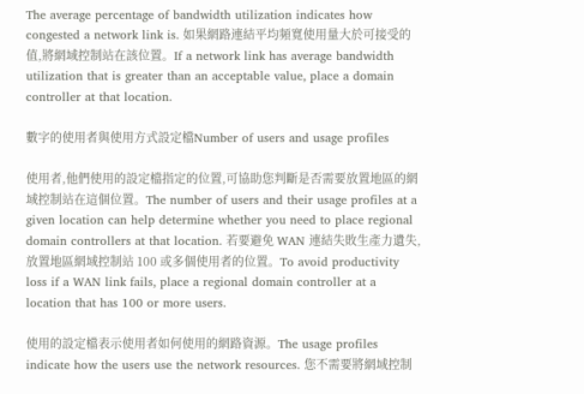The average percentage of bandwidth utilization indicates how congested a network link is. 如果網路連結平均頻寬使用量大於可接受的值,將網域控制站在該位置。If a network link has average bandwidth utilization that is greater than an acceptable value, place a domain controller at that location.

數字的使用者與使用方式設定檔Number of users and usage profiles

使用者,他們使用的設定檔指定的位置,可協助您判斷是否需要放置地區的網域控制站在這個位置。The number of users and their usage profiles at a given location can help determine whether you need to place regional domain controllers at that location. 若要避免 WAN 連結失敗生產力遺失,放置地區網域控制站 100 或多個使用者的位置。To avoid productivity loss if a WAN link fails, place a regional domain controller at a location that has 100 or more users.

使用的設定檔表示使用者如何使用的網路資源。The usage profiles indicate how the users use the network resources. 您不需要將網域控制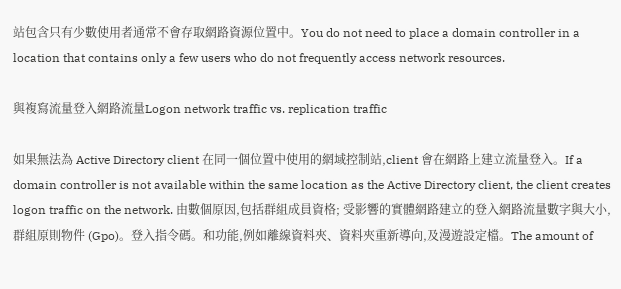站包含只有少數使用者通常不會存取網路資源位置中。You do not need to place a domain controller in a location that contains only a few users who do not frequently access network resources.

與複寫流量登入網路流量Logon network traffic vs. replication traffic

如果無法為 Active Directory client 在同一個位置中使用的網域控制站,client 會在網路上建立流量登入。If a domain controller is not available within the same location as the Active Directory client, the client creates logon traffic on the network. 由數個原因,包括群組成員資格; 受影響的實體網路建立的登入網路流量數字與大小,群組原則物件 (Gpo)。登入指令碼。和功能,例如離線資料夾、資料夾重新導向,及漫遊設定檔。The amount of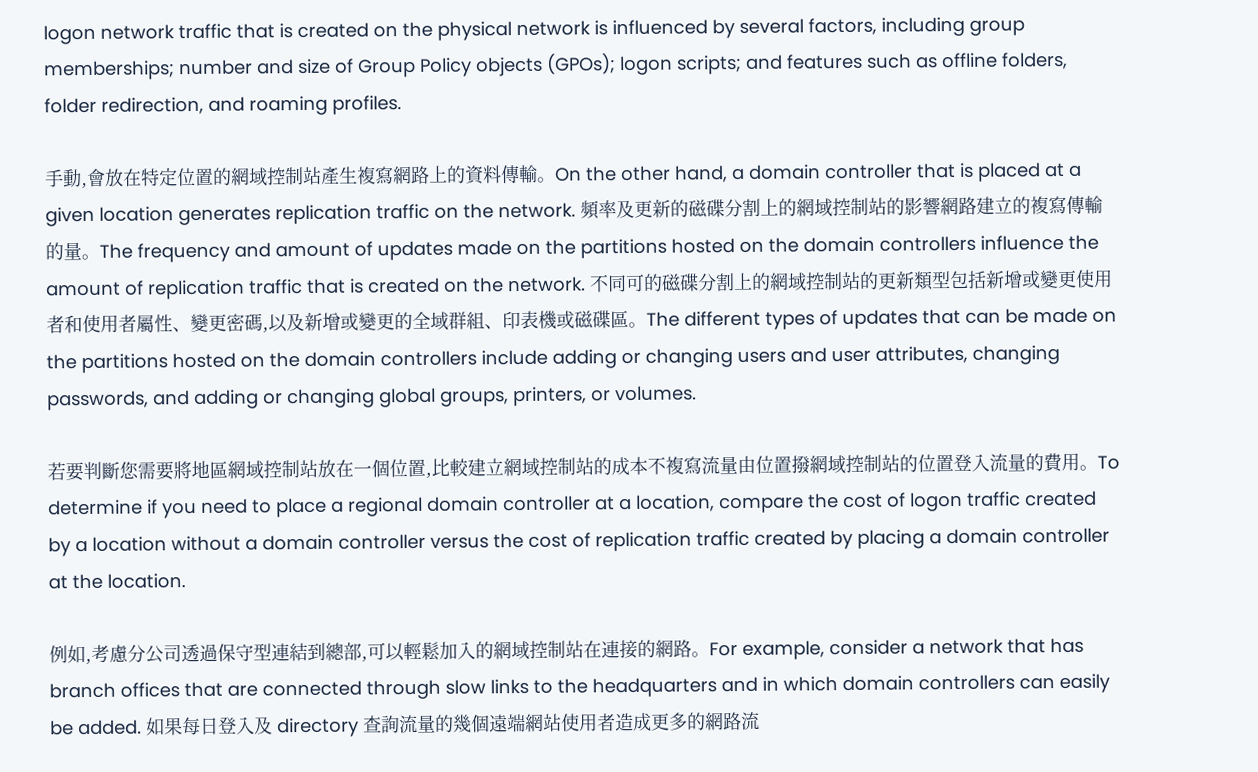logon network traffic that is created on the physical network is influenced by several factors, including group memberships; number and size of Group Policy objects (GPOs); logon scripts; and features such as offline folders, folder redirection, and roaming profiles.

手動,會放在特定位置的網域控制站產生複寫網路上的資料傳輸。On the other hand, a domain controller that is placed at a given location generates replication traffic on the network. 頻率及更新的磁碟分割上的網域控制站的影響網路建立的複寫傳輸的量。The frequency and amount of updates made on the partitions hosted on the domain controllers influence the amount of replication traffic that is created on the network. 不同可的磁碟分割上的網域控制站的更新類型包括新增或變更使用者和使用者屬性、變更密碼,以及新增或變更的全域群組、印表機或磁碟區。The different types of updates that can be made on the partitions hosted on the domain controllers include adding or changing users and user attributes, changing passwords, and adding or changing global groups, printers, or volumes.

若要判斷您需要將地區網域控制站放在一個位置,比較建立網域控制站的成本不複寫流量由位置撥網域控制站的位置登入流量的費用。To determine if you need to place a regional domain controller at a location, compare the cost of logon traffic created by a location without a domain controller versus the cost of replication traffic created by placing a domain controller at the location.

例如,考慮分公司透過保守型連結到總部,可以輕鬆加入的網域控制站在連接的網路。For example, consider a network that has branch offices that are connected through slow links to the headquarters and in which domain controllers can easily be added. 如果每日登入及 directory 查詢流量的幾個遠端網站使用者造成更多的網路流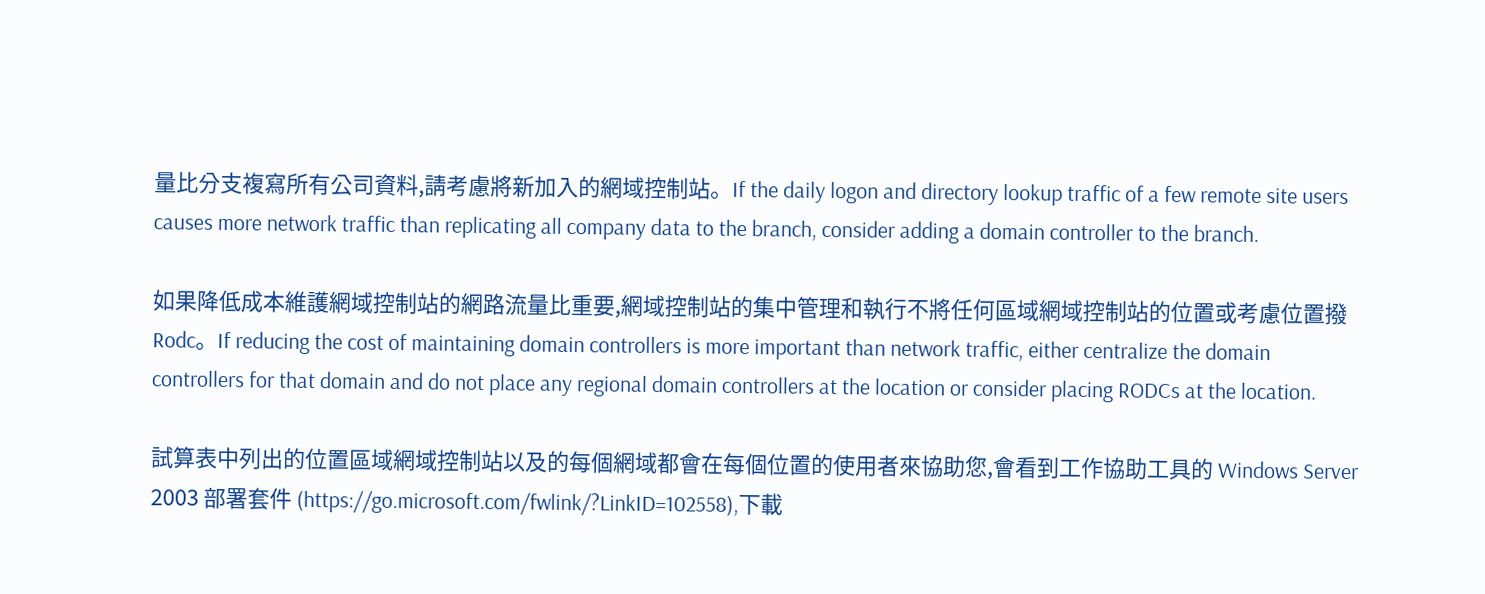量比分支複寫所有公司資料,請考慮將新加入的網域控制站。If the daily logon and directory lookup traffic of a few remote site users causes more network traffic than replicating all company data to the branch, consider adding a domain controller to the branch.

如果降低成本維護網域控制站的網路流量比重要,網域控制站的集中管理和執行不將任何區域網域控制站的位置或考慮位置撥 Rodc。If reducing the cost of maintaining domain controllers is more important than network traffic, either centralize the domain controllers for that domain and do not place any regional domain controllers at the location or consider placing RODCs at the location.

試算表中列出的位置區域網域控制站以及的每個網域都會在每個位置的使用者來協助您,會看到工作協助工具的 Windows Server 2003 部署套件 (https://go.microsoft.com/fwlink/?LinkID=102558),下載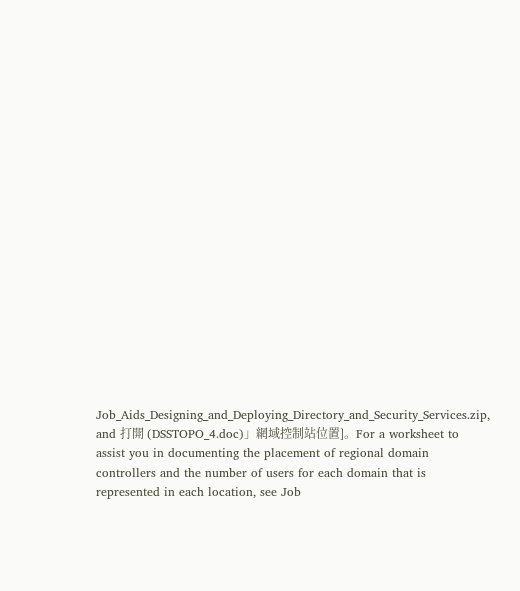Job_Aids_Designing_and_Deploying_Directory_and_Security_Services.zip, and 打開 (DSSTOPO_4.doc)」網域控制站位置]。For a worksheet to assist you in documenting the placement of regional domain controllers and the number of users for each domain that is represented in each location, see Job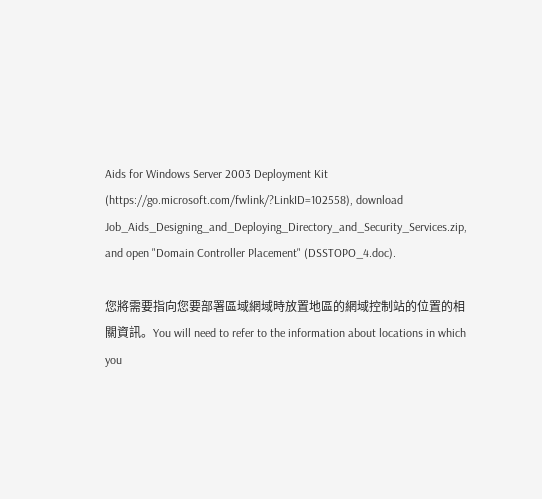Aids for Windows Server 2003 Deployment Kit (https://go.microsoft.com/fwlink/?LinkID=102558), download Job_Aids_Designing_and_Deploying_Directory_and_Security_Services.zip, and open "Domain Controller Placement" (DSSTOPO_4.doc).

您將需要指向您要部署區域網域時放置地區的網域控制站的位置的相關資訊。You will need to refer to the information about locations in which you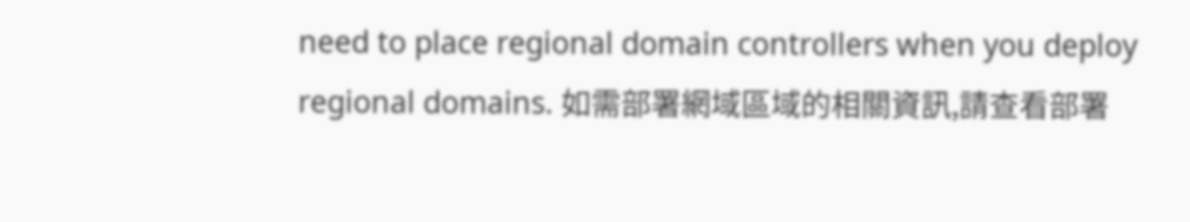need to place regional domain controllers when you deploy regional domains. 如需部署網域區域的相關資訊,請查看部署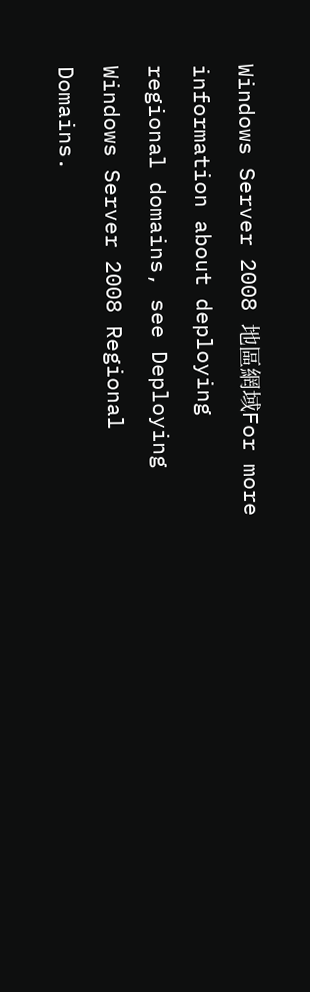Windows Server 2008 地區網域For more information about deploying regional domains, see Deploying Windows Server 2008 Regional Domains.